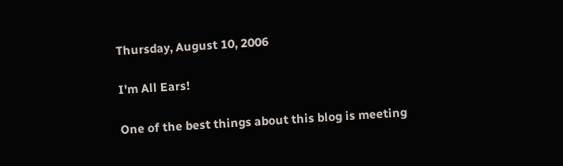Thursday, August 10, 2006

I'm All Ears!

One of the best things about this blog is meeting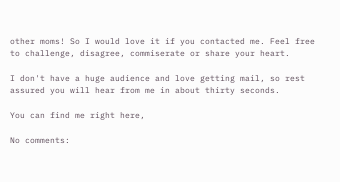other moms! So I would love it if you contacted me. Feel free to challenge, disagree, commiserate or share your heart.

I don't have a huge audience and love getting mail, so rest assured you will hear from me in about thirty seconds.

You can find me right here,

No comments: